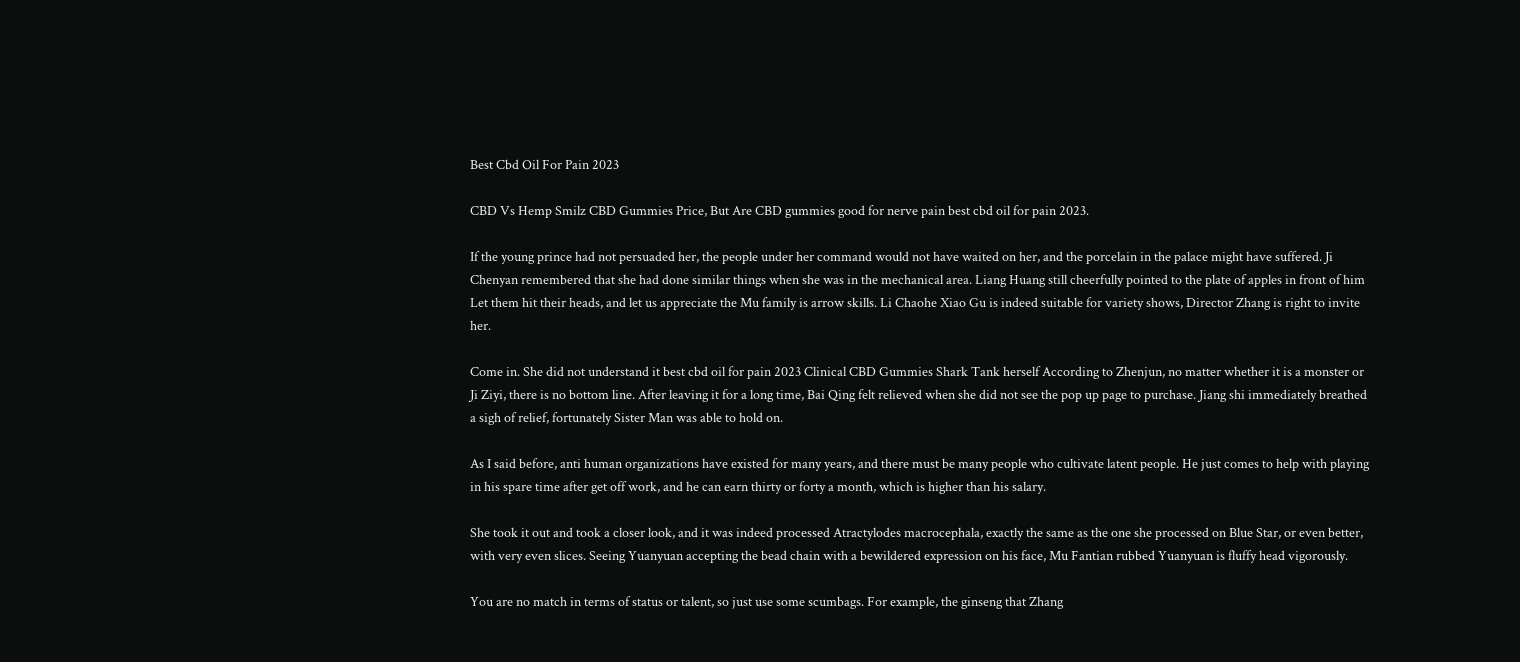Best Cbd Oil For Pain 2023

CBD Vs Hemp Smilz CBD Gummies Price, But Are CBD gummies good for nerve pain best cbd oil for pain 2023.

If the young prince had not persuaded her, the people under her command would not have waited on her, and the porcelain in the palace might have suffered. Ji Chenyan remembered that she had done similar things when she was in the mechanical area. Liang Huang still cheerfully pointed to the plate of apples in front of him Let them hit their heads, and let us appreciate the Mu family is arrow skills. Li Chaohe Xiao Gu is indeed suitable for variety shows, Director Zhang is right to invite her.

Come in. She did not understand it best cbd oil for pain 2023 Clinical CBD Gummies Shark Tank herself According to Zhenjun, no matter whether it is a monster or Ji Ziyi, there is no bottom line. After leaving it for a long time, Bai Qing felt relieved when she did not see the pop up page to purchase. Jiang shi immediately breathed a sigh of relief, fortunately Sister Man was able to hold on.

As I said before, anti human organizations have existed for many years, and there must be many people who cultivate latent people. He just comes to help with playing in his spare time after get off work, and he can earn thirty or forty a month, which is higher than his salary.

She took it out and took a closer look, and it was indeed processed Atractylodes macrocephala, exactly the same as the one she processed on Blue Star, or even better, with very even slices. Seeing Yuanyuan accepting the bead chain with a bewildered expression on his face, Mu Fantian rubbed Yuanyuan is fluffy head vigorously.

You are no match in terms of status or talent, so just use some scumbags. For example, the ginseng that Zhang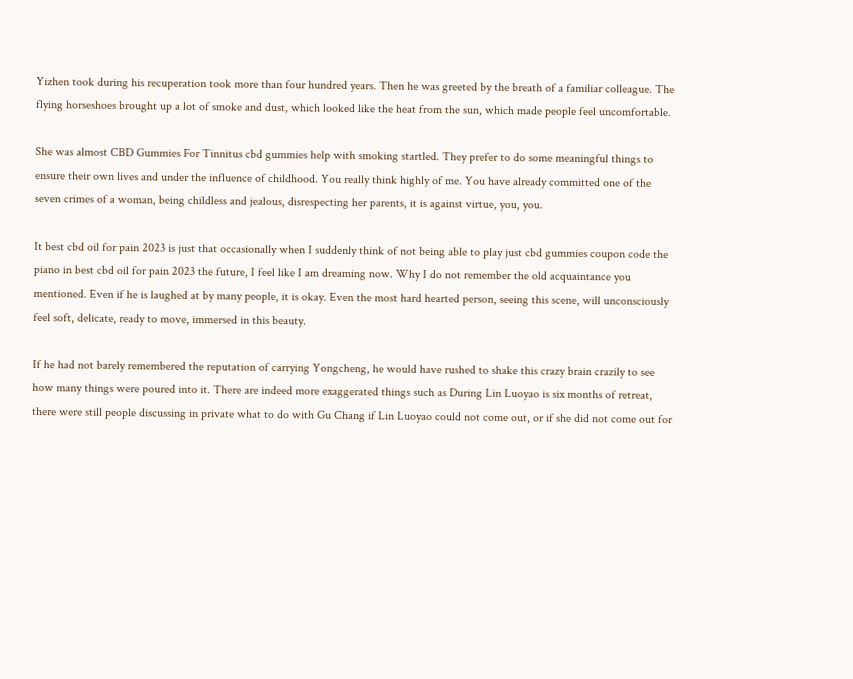Yizhen took during his recuperation took more than four hundred years. Then he was greeted by the breath of a familiar colleague. The flying horseshoes brought up a lot of smoke and dust, which looked like the heat from the sun, which made people feel uncomfortable.

She was almost CBD Gummies For Tinnitus cbd gummies help with smoking startled. They prefer to do some meaningful things to ensure their own lives and under the influence of childhood. You really think highly of me. You have already committed one of the seven crimes of a woman, being childless and jealous, disrespecting her parents, it is against virtue, you, you.

It best cbd oil for pain 2023 is just that occasionally when I suddenly think of not being able to play just cbd gummies coupon code the piano in best cbd oil for pain 2023 the future, I feel like I am dreaming now. Why I do not remember the old acquaintance you mentioned. Even if he is laughed at by many people, it is okay. Even the most hard hearted person, seeing this scene, will unconsciously feel soft, delicate, ready to move, immersed in this beauty.

If he had not barely remembered the reputation of carrying Yongcheng, he would have rushed to shake this crazy brain crazily to see how many things were poured into it. There are indeed more exaggerated things such as During Lin Luoyao is six months of retreat, there were still people discussing in private what to do with Gu Chang if Lin Luoyao could not come out, or if she did not come out for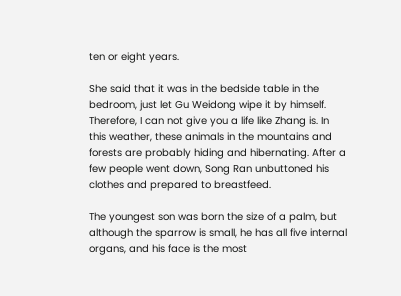ten or eight years.

She said that it was in the bedside table in the bedroom, just let Gu Weidong wipe it by himself. Therefore, I can not give you a life like Zhang is. In this weather, these animals in the mountains and forests are probably hiding and hibernating. After a few people went down, Song Ran unbuttoned his clothes and prepared to breastfeed.

The youngest son was born the size of a palm, but although the sparrow is small, he has all five internal organs, and his face is the most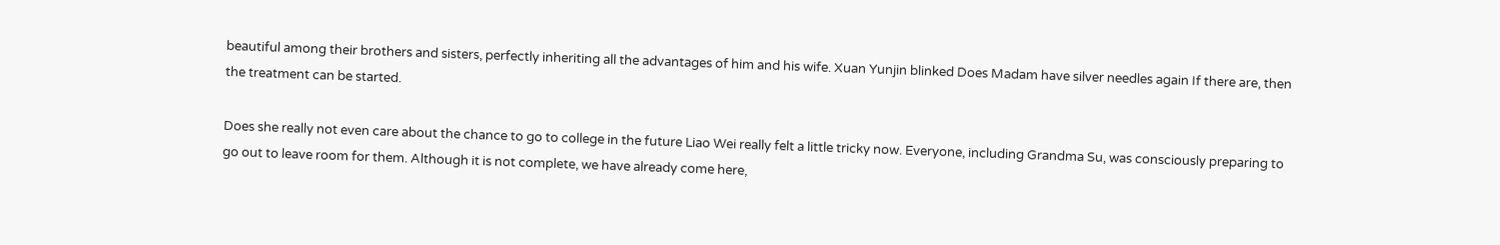beautiful among their brothers and sisters, perfectly inheriting all the advantages of him and his wife. Xuan Yunjin blinked Does Madam have silver needles again If there are, then the treatment can be started.

Does she really not even care about the chance to go to college in the future Liao Wei really felt a little tricky now. Everyone, including Grandma Su, was consciously preparing to go out to leave room for them. Although it is not complete, we have already come here,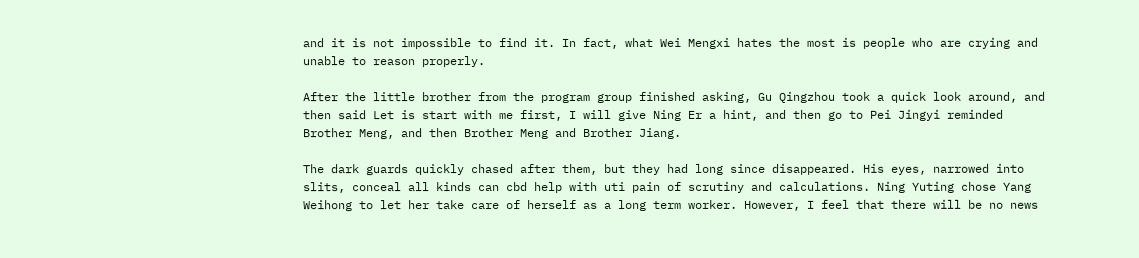and it is not impossible to find it. In fact, what Wei Mengxi hates the most is people who are crying and unable to reason properly.

After the little brother from the program group finished asking, Gu Qingzhou took a quick look around, and then said Let is start with me first, I will give Ning Er a hint, and then go to Pei Jingyi reminded Brother Meng, and then Brother Meng and Brother Jiang.

The dark guards quickly chased after them, but they had long since disappeared. His eyes, narrowed into slits, conceal all kinds can cbd help with uti pain of scrutiny and calculations. Ning Yuting chose Yang Weihong to let her take care of herself as a long term worker. However, I feel that there will be no news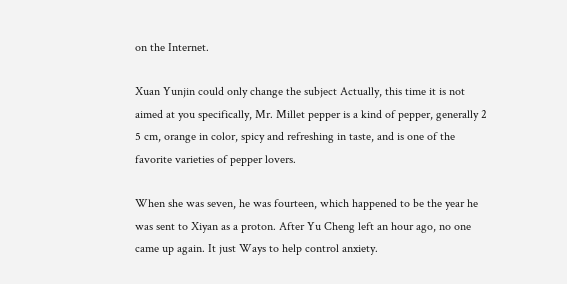on the Internet.

Xuan Yunjin could only change the subject Actually, this time it is not aimed at you specifically, Mr. Millet pepper is a kind of pepper, generally 2 5 cm, orange in color, spicy and refreshing in taste, and is one of the favorite varieties of pepper lovers.

When she was seven, he was fourteen, which happened to be the year he was sent to Xiyan as a proton. After Yu Cheng left an hour ago, no one came up again. It just Ways to help control anxiety.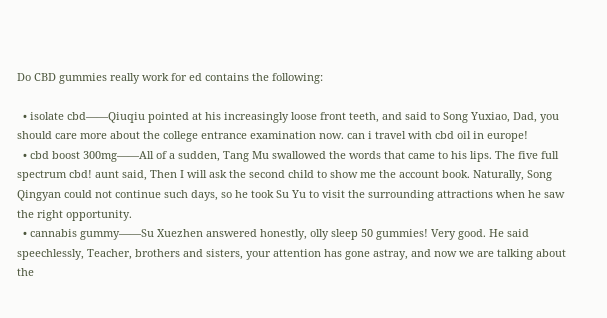Do CBD gummies really work for ed contains the following:

  • isolate cbd——Qiuqiu pointed at his increasingly loose front teeth, and said to Song Yuxiao, Dad, you should care more about the college entrance examination now. can i travel with cbd oil in europe!
  • cbd boost 300mg——All of a sudden, Tang Mu swallowed the words that came to his lips. The five full spectrum cbd! aunt said, Then I will ask the second child to show me the account book. Naturally, Song Qingyan could not continue such days, so he took Su Yu to visit the surrounding attractions when he saw the right opportunity.
  • cannabis gummy——Su Xuezhen answered honestly, olly sleep 50 gummies! Very good. He said speechlessly, Teacher, brothers and sisters, your attention has gone astray, and now we are talking about the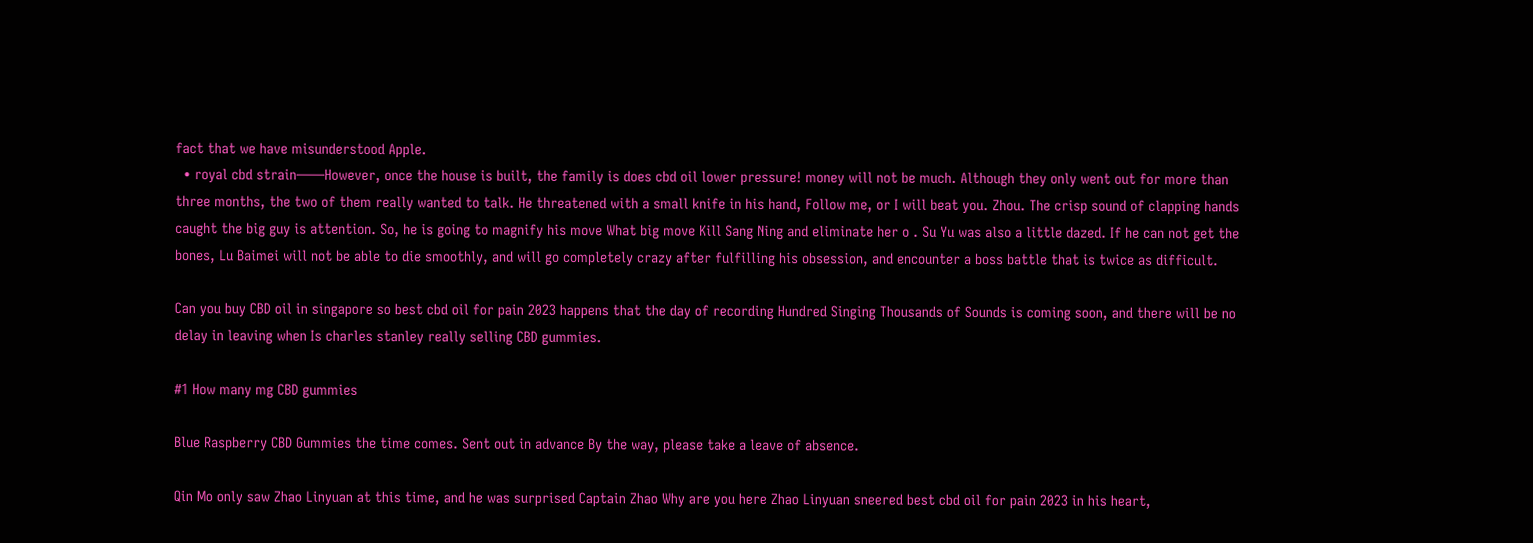fact that we have misunderstood Apple.
  • royal cbd strain——However, once the house is built, the family is does cbd oil lower pressure! money will not be much. Although they only went out for more than three months, the two of them really wanted to talk. He threatened with a small knife in his hand, Follow me, or I will beat you. Zhou. The crisp sound of clapping hands caught the big guy is attention. So, he is going to magnify his move What big move Kill Sang Ning and eliminate her o . Su Yu was also a little dazed. If he can not get the bones, Lu Baimei will not be able to die smoothly, and will go completely crazy after fulfilling his obsession, and encounter a boss battle that is twice as difficult.

Can you buy CBD oil in singapore so best cbd oil for pain 2023 happens that the day of recording Hundred Singing Thousands of Sounds is coming soon, and there will be no delay in leaving when Is charles stanley really selling CBD gummies.

#1 How many mg CBD gummies

Blue Raspberry CBD Gummies the time comes. Sent out in advance By the way, please take a leave of absence.

Qin Mo only saw Zhao Linyuan at this time, and he was surprised Captain Zhao Why are you here Zhao Linyuan sneered best cbd oil for pain 2023 in his heart,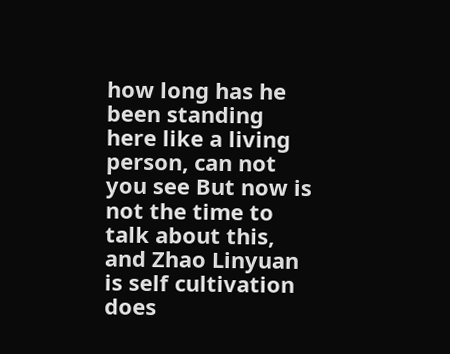how long has he been standing here like a living person, can not you see But now is not the time to talk about this, and Zhao Linyuan is self cultivation does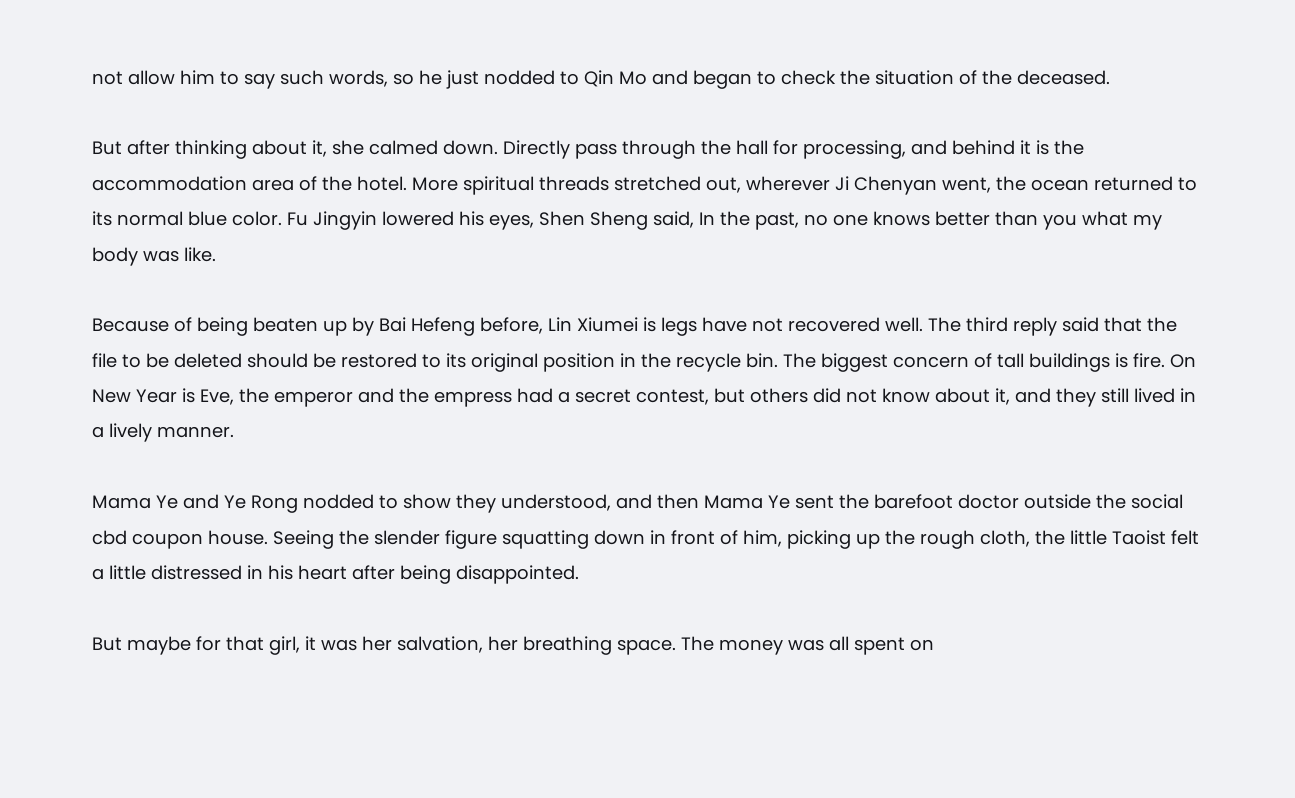not allow him to say such words, so he just nodded to Qin Mo and began to check the situation of the deceased.

But after thinking about it, she calmed down. Directly pass through the hall for processing, and behind it is the accommodation area of the hotel. More spiritual threads stretched out, wherever Ji Chenyan went, the ocean returned to its normal blue color. Fu Jingyin lowered his eyes, Shen Sheng said, In the past, no one knows better than you what my body was like.

Because of being beaten up by Bai Hefeng before, Lin Xiumei is legs have not recovered well. The third reply said that the file to be deleted should be restored to its original position in the recycle bin. The biggest concern of tall buildings is fire. On New Year is Eve, the emperor and the empress had a secret contest, but others did not know about it, and they still lived in a lively manner.

Mama Ye and Ye Rong nodded to show they understood, and then Mama Ye sent the barefoot doctor outside the social cbd coupon house. Seeing the slender figure squatting down in front of him, picking up the rough cloth, the little Taoist felt a little distressed in his heart after being disappointed.

But maybe for that girl, it was her salvation, her breathing space. The money was all spent on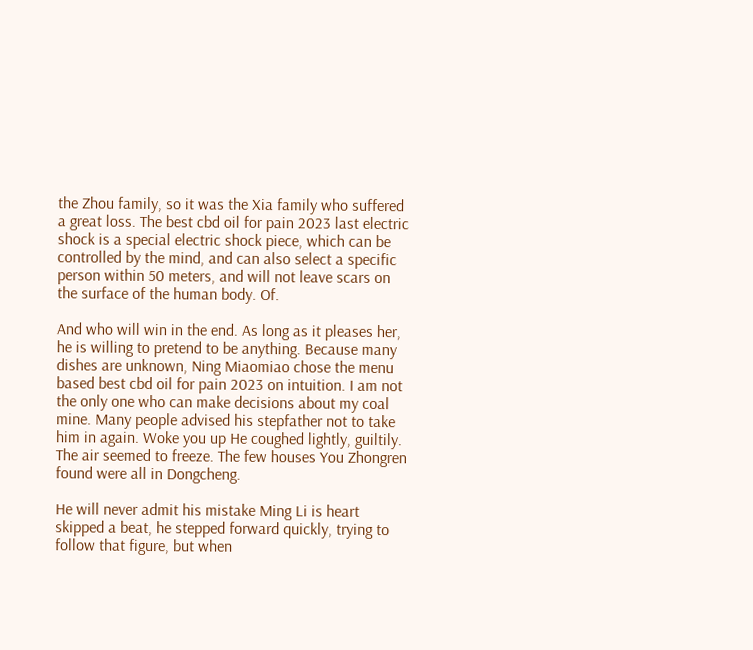the Zhou family, so it was the Xia family who suffered a great loss. The best cbd oil for pain 2023 last electric shock is a special electric shock piece, which can be controlled by the mind, and can also select a specific person within 50 meters, and will not leave scars on the surface of the human body. Of.

And who will win in the end. As long as it pleases her, he is willing to pretend to be anything. Because many dishes are unknown, Ning Miaomiao chose the menu based best cbd oil for pain 2023 on intuition. I am not the only one who can make decisions about my coal mine. Many people advised his stepfather not to take him in again. Woke you up He coughed lightly, guiltily. The air seemed to freeze. The few houses You Zhongren found were all in Dongcheng.

He will never admit his mistake Ming Li is heart skipped a beat, he stepped forward quickly, trying to follow that figure, but when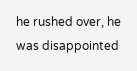he rushed over, he was disappointed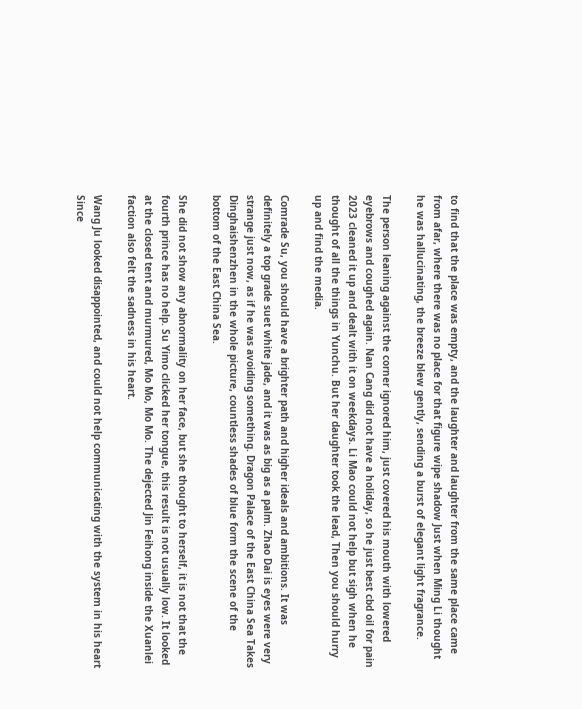to find that the place was empty, and the laughter and laughter from the same place came from afar, where there was no place for that figure wipe shadow Just when Ming Li thought he was hallucinating, the breeze blew gently, sending a burst of elegant light fragrance.

The person leaning against the corner ignored him, just covered his mouth with lowered eyebrows and coughed again. Nan Cang did not have a holiday, so he just best cbd oil for pain 2023 cleaned it up and dealt with it on weekdays. Li Mao could not help but sigh when he thought of all the things in Yunchu. But her daughter took the lead, Then you should hurry up and find the media.

Comrade Su, you should have a brighter path and higher ideals and ambitions. It was definitely a top grade suet white jade, and it was as big as a palm. Zhao Dai is eyes were very strange just now, as if he was avoiding something. Dragon Palace of the East China Sea Takes Dinghaishenzhen in the whole picture, countless shades of blue form the scene of the bottom of the East China Sea.

She did not show any abnormality on her face, but she thought to herself, it is not that the fourth prince has no help. Su Yimo clicked her tongue, this result is not usually low. It looked at the closed tent and murmured, Mo Mo, Mo Mo. The dejected Jin Feihong inside the Xuanlei faction also felt the sadness in his heart.

Wang Ju looked disappointed, and could not help communicating with the system in his heart Since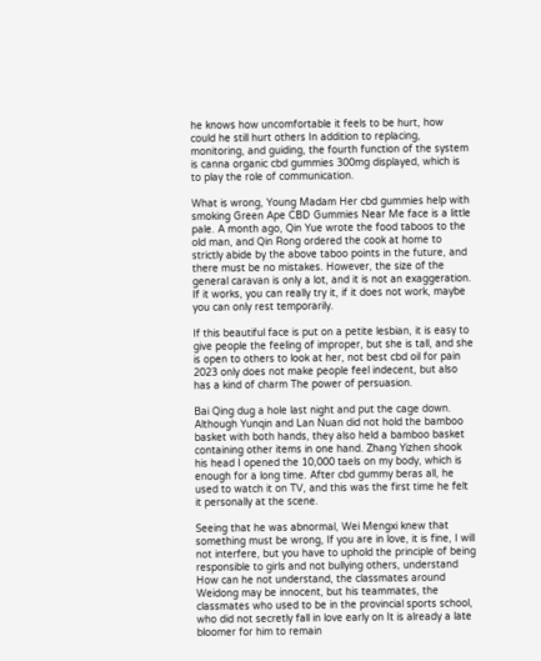he knows how uncomfortable it feels to be hurt, how could he still hurt others In addition to replacing, monitoring, and guiding, the fourth function of the system is canna organic cbd gummies 300mg displayed, which is to play the role of communication.

What is wrong, Young Madam Her cbd gummies help with smoking Green Ape CBD Gummies Near Me face is a little pale. A month ago, Qin Yue wrote the food taboos to the old man, and Qin Rong ordered the cook at home to strictly abide by the above taboo points in the future, and there must be no mistakes. However, the size of the general caravan is only a lot, and it is not an exaggeration. If it works, you can really try it, if it does not work, maybe you can only rest temporarily.

If this beautiful face is put on a petite lesbian, it is easy to give people the feeling of improper, but she is tall, and she is open to others to look at her, not best cbd oil for pain 2023 only does not make people feel indecent, but also has a kind of charm The power of persuasion.

Bai Qing dug a hole last night and put the cage down. Although Yunqin and Lan Nuan did not hold the bamboo basket with both hands, they also held a bamboo basket containing other items in one hand. Zhang Yizhen shook his head I opened the 10,000 taels on my body, which is enough for a long time. After cbd gummy beras all, he used to watch it on TV, and this was the first time he felt it personally at the scene.

Seeing that he was abnormal, Wei Mengxi knew that something must be wrong, If you are in love, it is fine, I will not interfere, but you have to uphold the principle of being responsible to girls and not bullying others, understand How can he not understand, the classmates around Weidong may be innocent, but his teammates, the classmates who used to be in the provincial sports school, who did not secretly fall in love early on It is already a late bloomer for him to remain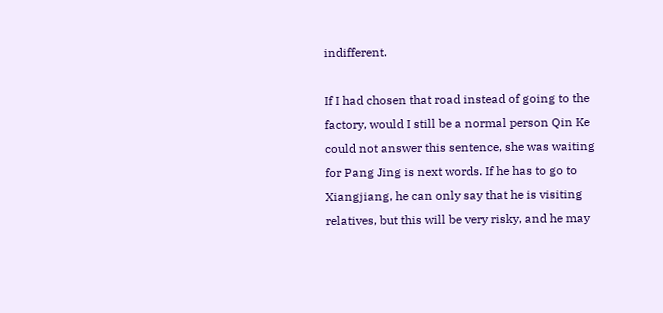indifferent.

If I had chosen that road instead of going to the factory, would I still be a normal person Qin Ke could not answer this sentence, she was waiting for Pang Jing is next words. If he has to go to Xiangjiang, he can only say that he is visiting relatives, but this will be very risky, and he may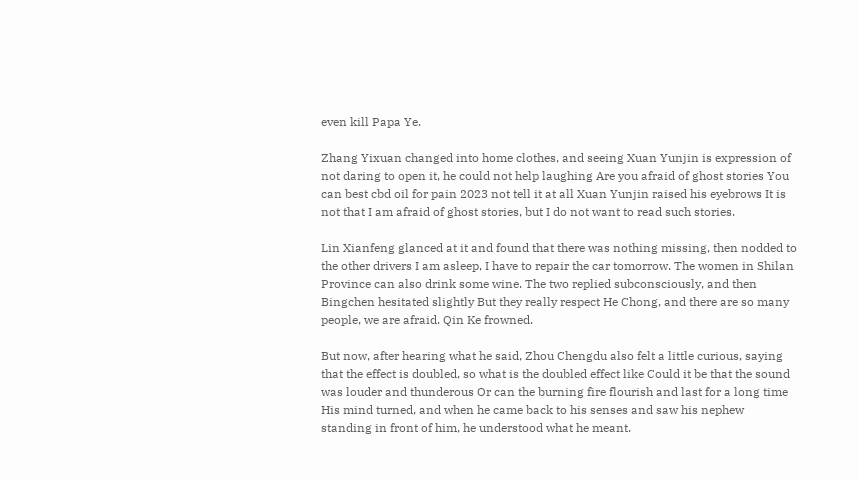even kill Papa Ye.

Zhang Yixuan changed into home clothes, and seeing Xuan Yunjin is expression of not daring to open it, he could not help laughing Are you afraid of ghost stories You can best cbd oil for pain 2023 not tell it at all Xuan Yunjin raised his eyebrows It is not that I am afraid of ghost stories, but I do not want to read such stories.

Lin Xianfeng glanced at it and found that there was nothing missing, then nodded to the other drivers I am asleep, I have to repair the car tomorrow. The women in Shilan Province can also drink some wine. The two replied subconsciously, and then Bingchen hesitated slightly But they really respect He Chong, and there are so many people, we are afraid. Qin Ke frowned.

But now, after hearing what he said, Zhou Chengdu also felt a little curious, saying that the effect is doubled, so what is the doubled effect like Could it be that the sound was louder and thunderous Or can the burning fire flourish and last for a long time His mind turned, and when he came back to his senses and saw his nephew standing in front of him, he understood what he meant.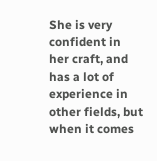She is very confident in her craft, and has a lot of experience in other fields, but when it comes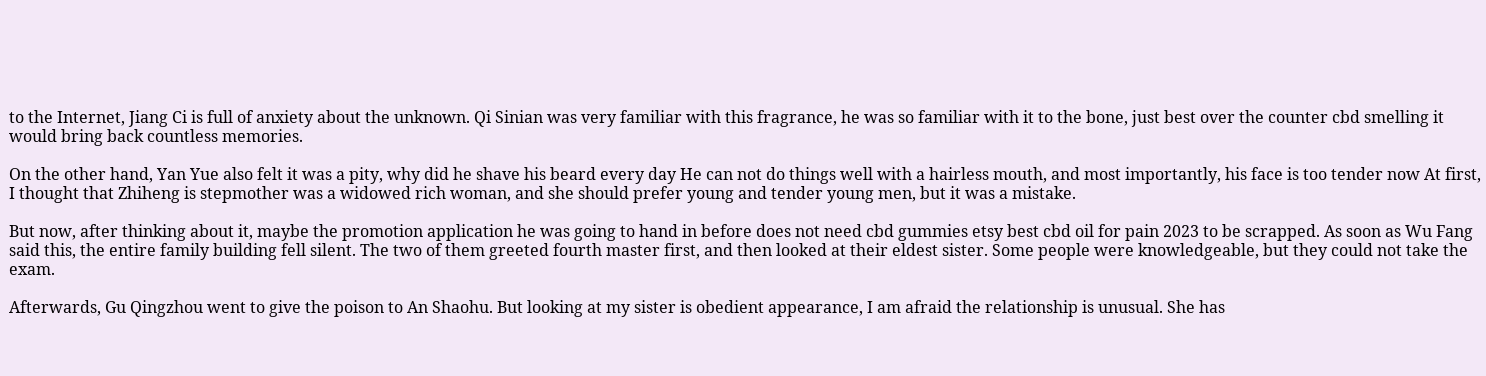to the Internet, Jiang Ci is full of anxiety about the unknown. Qi Sinian was very familiar with this fragrance, he was so familiar with it to the bone, just best over the counter cbd smelling it would bring back countless memories.

On the other hand, Yan Yue also felt it was a pity, why did he shave his beard every day He can not do things well with a hairless mouth, and most importantly, his face is too tender now At first, I thought that Zhiheng is stepmother was a widowed rich woman, and she should prefer young and tender young men, but it was a mistake.

But now, after thinking about it, maybe the promotion application he was going to hand in before does not need cbd gummies etsy best cbd oil for pain 2023 to be scrapped. As soon as Wu Fang said this, the entire family building fell silent. The two of them greeted fourth master first, and then looked at their eldest sister. Some people were knowledgeable, but they could not take the exam.

Afterwards, Gu Qingzhou went to give the poison to An Shaohu. But looking at my sister is obedient appearance, I am afraid the relationship is unusual. She has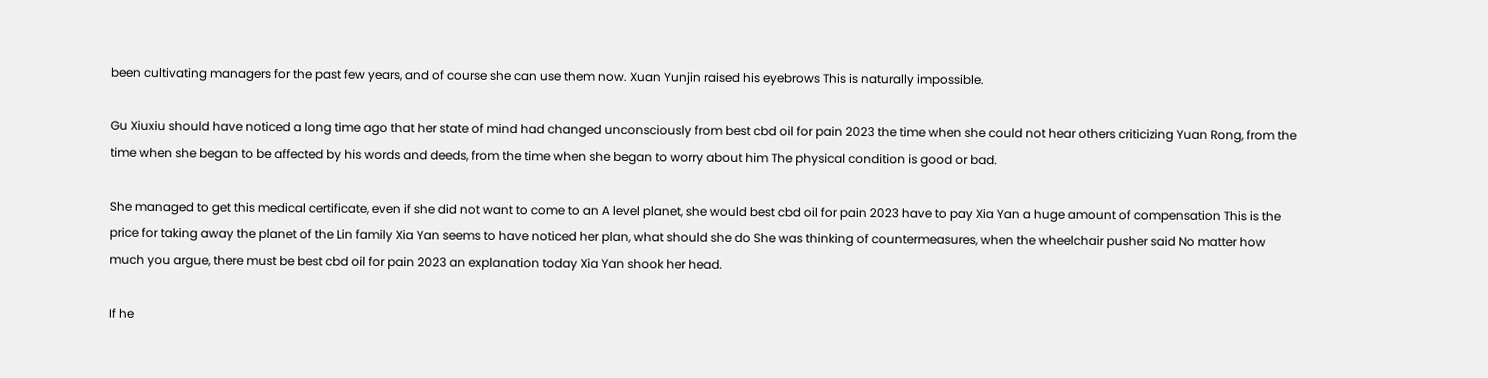been cultivating managers for the past few years, and of course she can use them now. Xuan Yunjin raised his eyebrows This is naturally impossible.

Gu Xiuxiu should have noticed a long time ago that her state of mind had changed unconsciously from best cbd oil for pain 2023 the time when she could not hear others criticizing Yuan Rong, from the time when she began to be affected by his words and deeds, from the time when she began to worry about him The physical condition is good or bad.

She managed to get this medical certificate, even if she did not want to come to an A level planet, she would best cbd oil for pain 2023 have to pay Xia Yan a huge amount of compensation This is the price for taking away the planet of the Lin family Xia Yan seems to have noticed her plan, what should she do She was thinking of countermeasures, when the wheelchair pusher said No matter how much you argue, there must be best cbd oil for pain 2023 an explanation today Xia Yan shook her head.

If he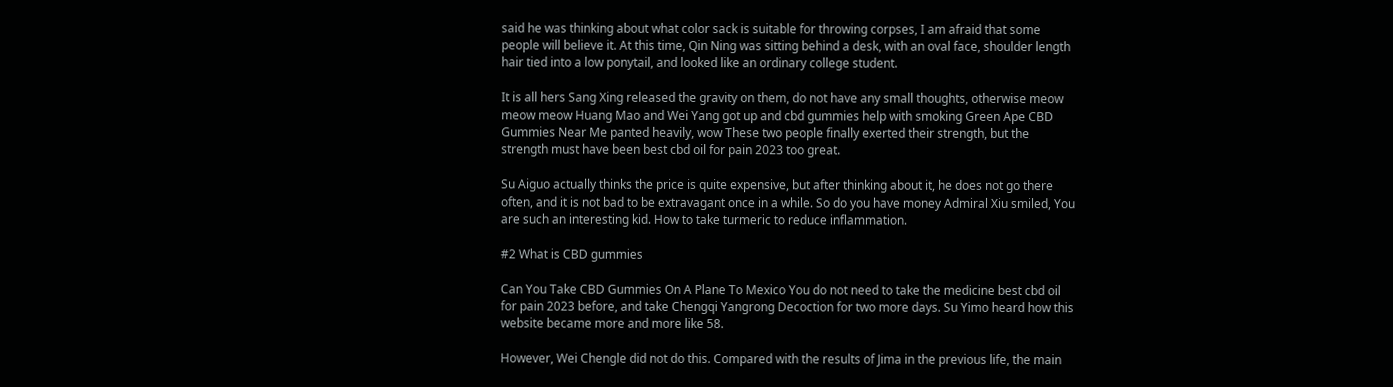said he was thinking about what color sack is suitable for throwing corpses, I am afraid that some people will believe it. At this time, Qin Ning was sitting behind a desk, with an oval face, shoulder length hair tied into a low ponytail, and looked like an ordinary college student.

It is all hers Sang Xing released the gravity on them, do not have any small thoughts, otherwise meow meow meow Huang Mao and Wei Yang got up and cbd gummies help with smoking Green Ape CBD Gummies Near Me panted heavily, wow These two people finally exerted their strength, but the strength must have been best cbd oil for pain 2023 too great.

Su Aiguo actually thinks the price is quite expensive, but after thinking about it, he does not go there often, and it is not bad to be extravagant once in a while. So do you have money Admiral Xiu smiled, You are such an interesting kid. How to take turmeric to reduce inflammation.

#2 What is CBD gummies

Can You Take CBD Gummies On A Plane To Mexico You do not need to take the medicine best cbd oil for pain 2023 before, and take Chengqi Yangrong Decoction for two more days. Su Yimo heard how this website became more and more like 58.

However, Wei Chengle did not do this. Compared with the results of Jima in the previous life, the main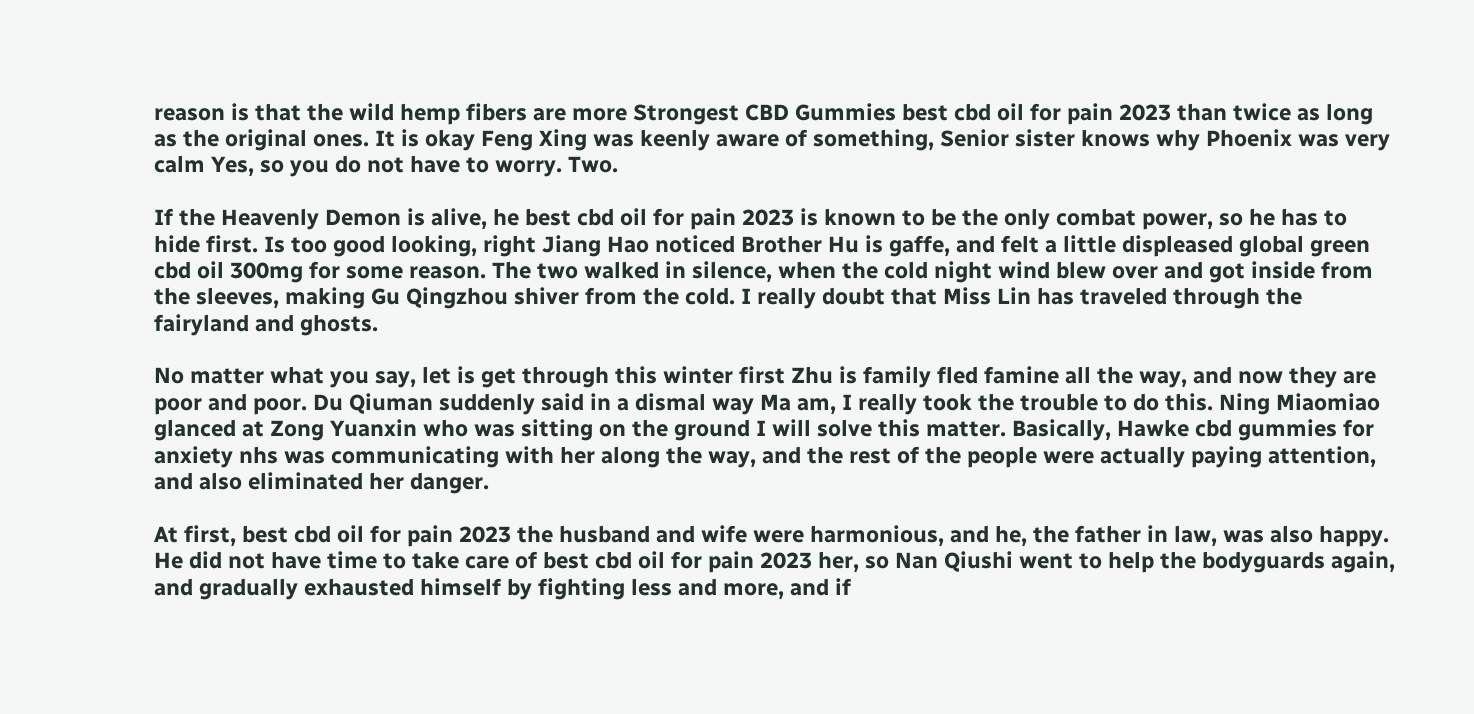reason is that the wild hemp fibers are more Strongest CBD Gummies best cbd oil for pain 2023 than twice as long as the original ones. It is okay Feng Xing was keenly aware of something, Senior sister knows why Phoenix was very calm Yes, so you do not have to worry. Two.

If the Heavenly Demon is alive, he best cbd oil for pain 2023 is known to be the only combat power, so he has to hide first. Is too good looking, right Jiang Hao noticed Brother Hu is gaffe, and felt a little displeased global green cbd oil 300mg for some reason. The two walked in silence, when the cold night wind blew over and got inside from the sleeves, making Gu Qingzhou shiver from the cold. I really doubt that Miss Lin has traveled through the fairyland and ghosts.

No matter what you say, let is get through this winter first Zhu is family fled famine all the way, and now they are poor and poor. Du Qiuman suddenly said in a dismal way Ma am, I really took the trouble to do this. Ning Miaomiao glanced at Zong Yuanxin who was sitting on the ground I will solve this matter. Basically, Hawke cbd gummies for anxiety nhs was communicating with her along the way, and the rest of the people were actually paying attention, and also eliminated her danger.

At first, best cbd oil for pain 2023 the husband and wife were harmonious, and he, the father in law, was also happy. He did not have time to take care of best cbd oil for pain 2023 her, so Nan Qiushi went to help the bodyguards again, and gradually exhausted himself by fighting less and more, and if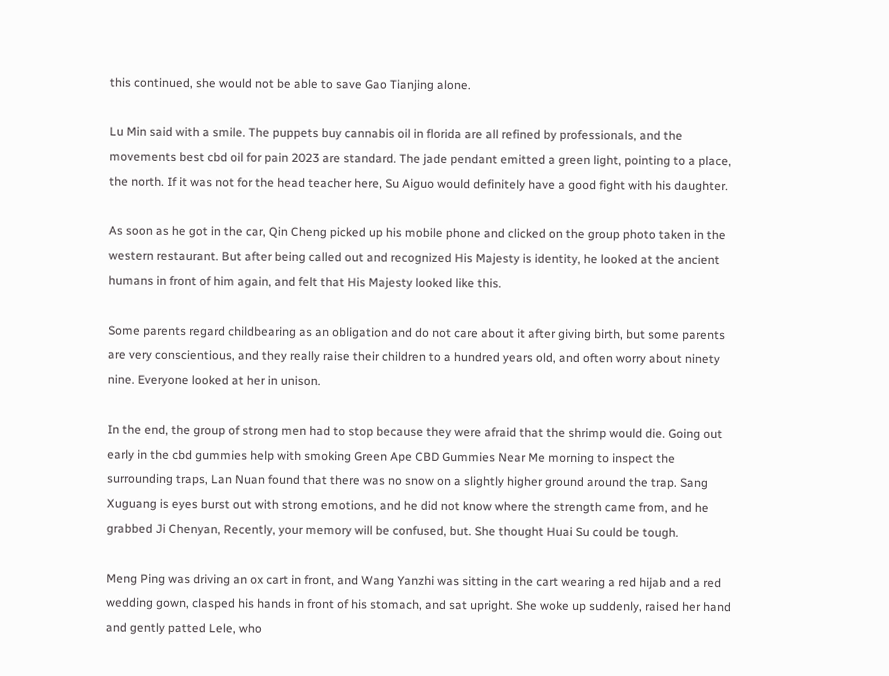this continued, she would not be able to save Gao Tianjing alone.

Lu Min said with a smile. The puppets buy cannabis oil in florida are all refined by professionals, and the movements best cbd oil for pain 2023 are standard. The jade pendant emitted a green light, pointing to a place, the north. If it was not for the head teacher here, Su Aiguo would definitely have a good fight with his daughter.

As soon as he got in the car, Qin Cheng picked up his mobile phone and clicked on the group photo taken in the western restaurant. But after being called out and recognized His Majesty is identity, he looked at the ancient humans in front of him again, and felt that His Majesty looked like this.

Some parents regard childbearing as an obligation and do not care about it after giving birth, but some parents are very conscientious, and they really raise their children to a hundred years old, and often worry about ninety nine. Everyone looked at her in unison.

In the end, the group of strong men had to stop because they were afraid that the shrimp would die. Going out early in the cbd gummies help with smoking Green Ape CBD Gummies Near Me morning to inspect the surrounding traps, Lan Nuan found that there was no snow on a slightly higher ground around the trap. Sang Xuguang is eyes burst out with strong emotions, and he did not know where the strength came from, and he grabbed Ji Chenyan, Recently, your memory will be confused, but. She thought Huai Su could be tough.

Meng Ping was driving an ox cart in front, and Wang Yanzhi was sitting in the cart wearing a red hijab and a red wedding gown, clasped his hands in front of his stomach, and sat upright. She woke up suddenly, raised her hand and gently patted Lele, who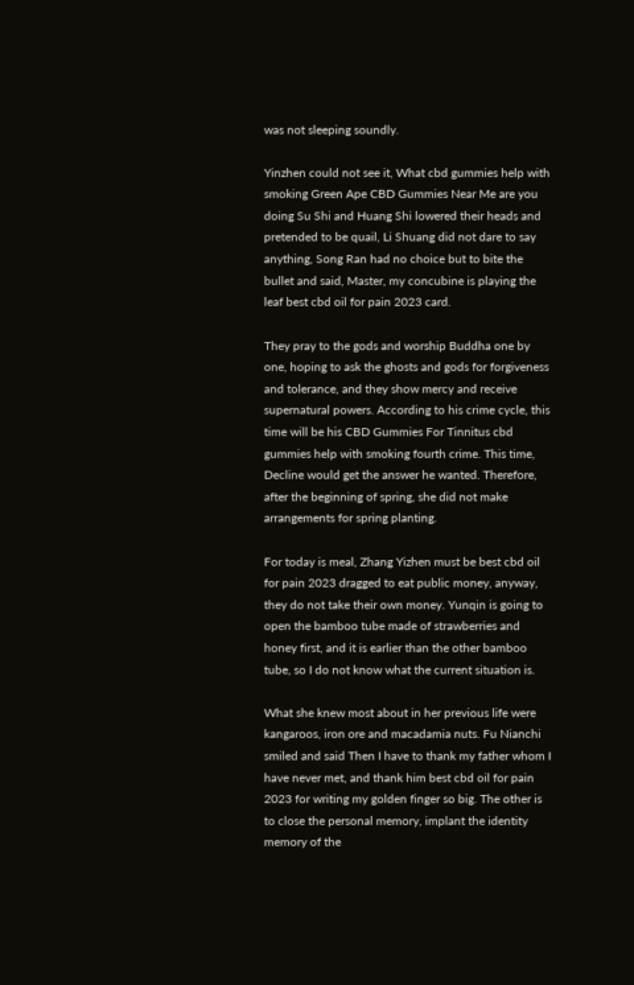was not sleeping soundly.

Yinzhen could not see it, What cbd gummies help with smoking Green Ape CBD Gummies Near Me are you doing Su Shi and Huang Shi lowered their heads and pretended to be quail, Li Shuang did not dare to say anything, Song Ran had no choice but to bite the bullet and said, Master, my concubine is playing the leaf best cbd oil for pain 2023 card.

They pray to the gods and worship Buddha one by one, hoping to ask the ghosts and gods for forgiveness and tolerance, and they show mercy and receive supernatural powers. According to his crime cycle, this time will be his CBD Gummies For Tinnitus cbd gummies help with smoking fourth crime. This time, Decline would get the answer he wanted. Therefore, after the beginning of spring, she did not make arrangements for spring planting.

For today is meal, Zhang Yizhen must be best cbd oil for pain 2023 dragged to eat public money, anyway, they do not take their own money. Yunqin is going to open the bamboo tube made of strawberries and honey first, and it is earlier than the other bamboo tube, so I do not know what the current situation is.

What she knew most about in her previous life were kangaroos, iron ore and macadamia nuts. Fu Nianchi smiled and said Then I have to thank my father whom I have never met, and thank him best cbd oil for pain 2023 for writing my golden finger so big. The other is to close the personal memory, implant the identity memory of the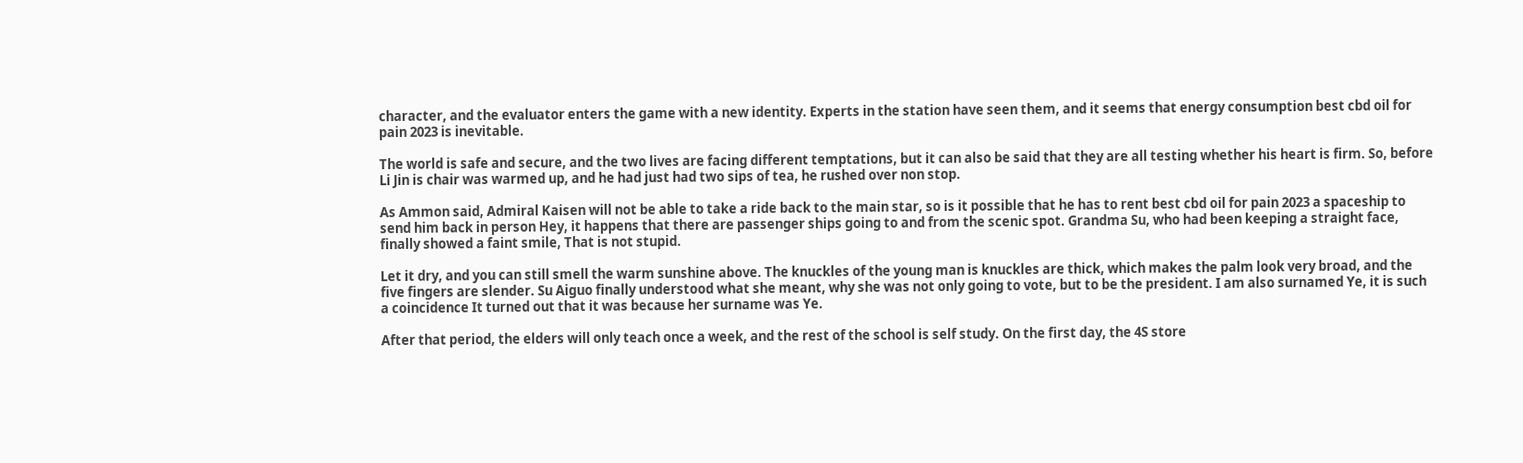character, and the evaluator enters the game with a new identity. Experts in the station have seen them, and it seems that energy consumption best cbd oil for pain 2023 is inevitable.

The world is safe and secure, and the two lives are facing different temptations, but it can also be said that they are all testing whether his heart is firm. So, before Li Jin is chair was warmed up, and he had just had two sips of tea, he rushed over non stop.

As Ammon said, Admiral Kaisen will not be able to take a ride back to the main star, so is it possible that he has to rent best cbd oil for pain 2023 a spaceship to send him back in person Hey, it happens that there are passenger ships going to and from the scenic spot. Grandma Su, who had been keeping a straight face, finally showed a faint smile, That is not stupid.

Let it dry, and you can still smell the warm sunshine above. The knuckles of the young man is knuckles are thick, which makes the palm look very broad, and the five fingers are slender. Su Aiguo finally understood what she meant, why she was not only going to vote, but to be the president. I am also surnamed Ye, it is such a coincidence It turned out that it was because her surname was Ye.

After that period, the elders will only teach once a week, and the rest of the school is self study. On the first day, the 4S store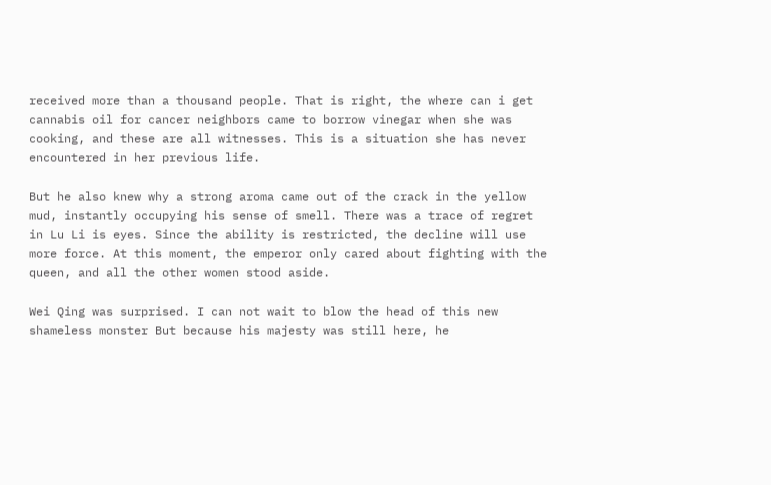received more than a thousand people. That is right, the where can i get cannabis oil for cancer neighbors came to borrow vinegar when she was cooking, and these are all witnesses. This is a situation she has never encountered in her previous life.

But he also knew why a strong aroma came out of the crack in the yellow mud, instantly occupying his sense of smell. There was a trace of regret in Lu Li is eyes. Since the ability is restricted, the decline will use more force. At this moment, the emperor only cared about fighting with the queen, and all the other women stood aside.

Wei Qing was surprised. I can not wait to blow the head of this new shameless monster But because his majesty was still here, he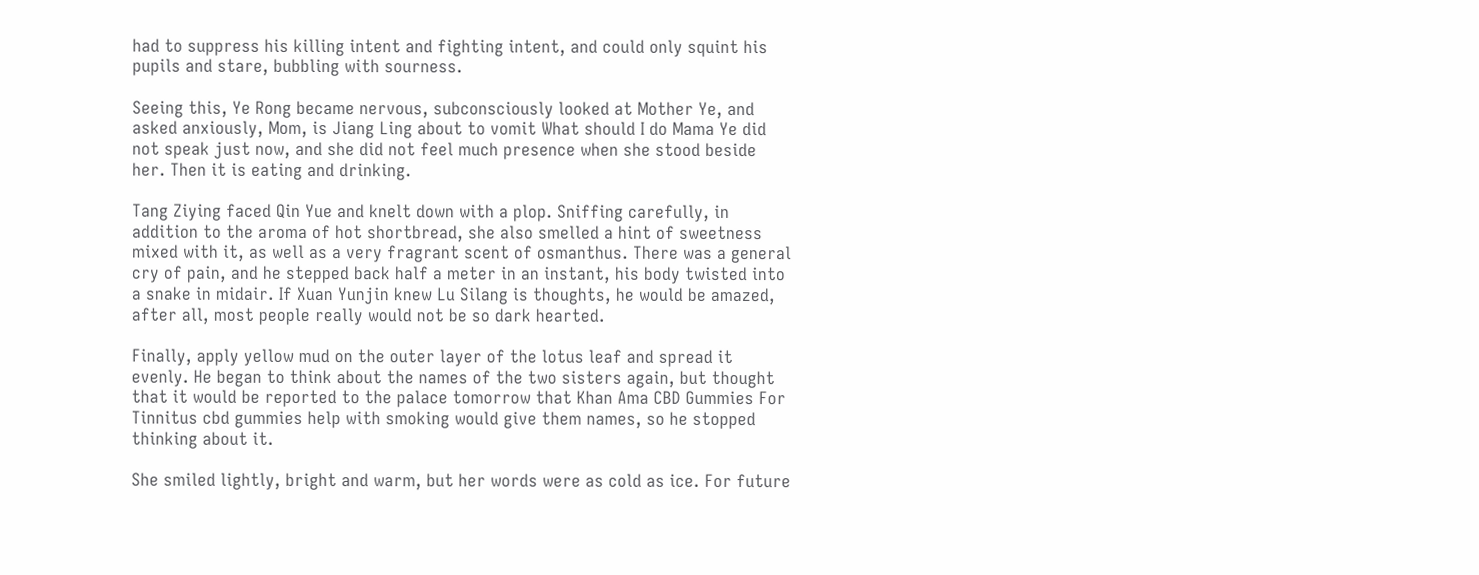had to suppress his killing intent and fighting intent, and could only squint his pupils and stare, bubbling with sourness.

Seeing this, Ye Rong became nervous, subconsciously looked at Mother Ye, and asked anxiously, Mom, is Jiang Ling about to vomit What should I do Mama Ye did not speak just now, and she did not feel much presence when she stood beside her. Then it is eating and drinking.

Tang Ziying faced Qin Yue and knelt down with a plop. Sniffing carefully, in addition to the aroma of hot shortbread, she also smelled a hint of sweetness mixed with it, as well as a very fragrant scent of osmanthus. There was a general cry of pain, and he stepped back half a meter in an instant, his body twisted into a snake in midair. If Xuan Yunjin knew Lu Silang is thoughts, he would be amazed, after all, most people really would not be so dark hearted.

Finally, apply yellow mud on the outer layer of the lotus leaf and spread it evenly. He began to think about the names of the two sisters again, but thought that it would be reported to the palace tomorrow that Khan Ama CBD Gummies For Tinnitus cbd gummies help with smoking would give them names, so he stopped thinking about it.

She smiled lightly, bright and warm, but her words were as cold as ice. For future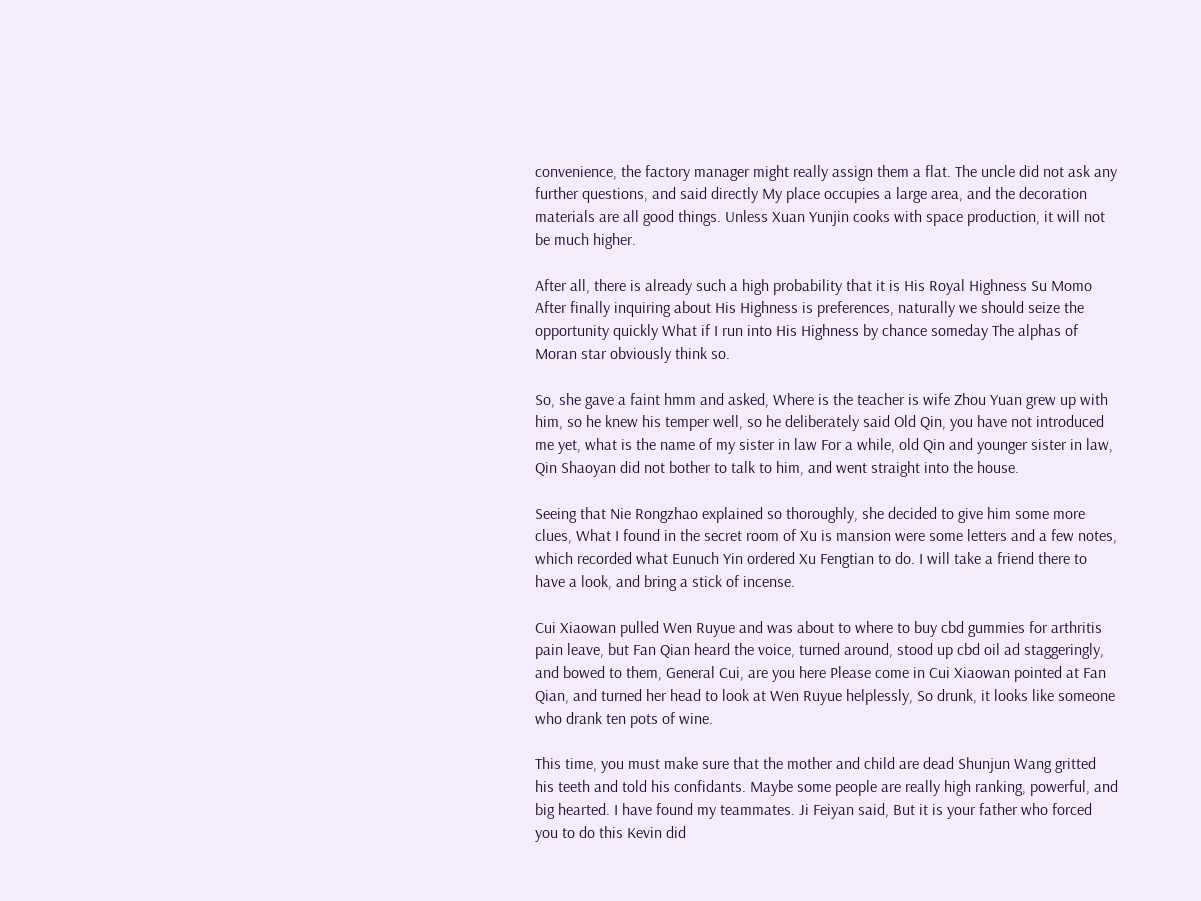convenience, the factory manager might really assign them a flat. The uncle did not ask any further questions, and said directly My place occupies a large area, and the decoration materials are all good things. Unless Xuan Yunjin cooks with space production, it will not be much higher.

After all, there is already such a high probability that it is His Royal Highness Su Momo After finally inquiring about His Highness is preferences, naturally we should seize the opportunity quickly What if I run into His Highness by chance someday The alphas of Moran star obviously think so.

So, she gave a faint hmm and asked, Where is the teacher is wife Zhou Yuan grew up with him, so he knew his temper well, so he deliberately said Old Qin, you have not introduced me yet, what is the name of my sister in law For a while, old Qin and younger sister in law, Qin Shaoyan did not bother to talk to him, and went straight into the house.

Seeing that Nie Rongzhao explained so thoroughly, she decided to give him some more clues, What I found in the secret room of Xu is mansion were some letters and a few notes, which recorded what Eunuch Yin ordered Xu Fengtian to do. I will take a friend there to have a look, and bring a stick of incense.

Cui Xiaowan pulled Wen Ruyue and was about to where to buy cbd gummies for arthritis pain leave, but Fan Qian heard the voice, turned around, stood up cbd oil ad staggeringly, and bowed to them, General Cui, are you here Please come in Cui Xiaowan pointed at Fan Qian, and turned her head to look at Wen Ruyue helplessly, So drunk, it looks like someone who drank ten pots of wine.

This time, you must make sure that the mother and child are dead Shunjun Wang gritted his teeth and told his confidants. Maybe some people are really high ranking, powerful, and big hearted. I have found my teammates. Ji Feiyan said, But it is your father who forced you to do this Kevin did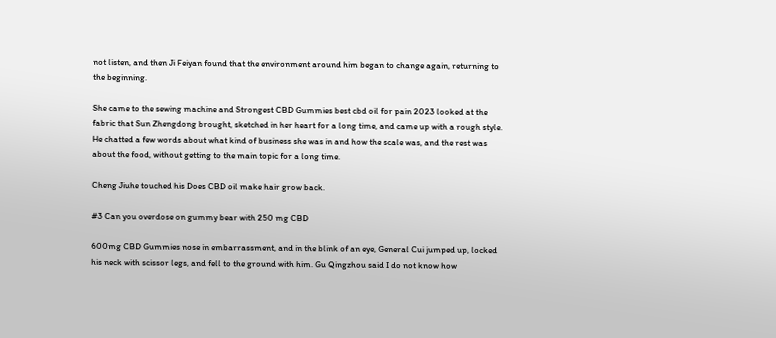not listen, and then Ji Feiyan found that the environment around him began to change again, returning to the beginning.

She came to the sewing machine and Strongest CBD Gummies best cbd oil for pain 2023 looked at the fabric that Sun Zhengdong brought, sketched in her heart for a long time, and came up with a rough style. He chatted a few words about what kind of business she was in and how the scale was, and the rest was about the food, without getting to the main topic for a long time.

Cheng Jiuhe touched his Does CBD oil make hair grow back.

#3 Can you overdose on gummy bear with 250 mg CBD

600mg CBD Gummies nose in embarrassment, and in the blink of an eye, General Cui jumped up, locked his neck with scissor legs, and fell to the ground with him. Gu Qingzhou said I do not know how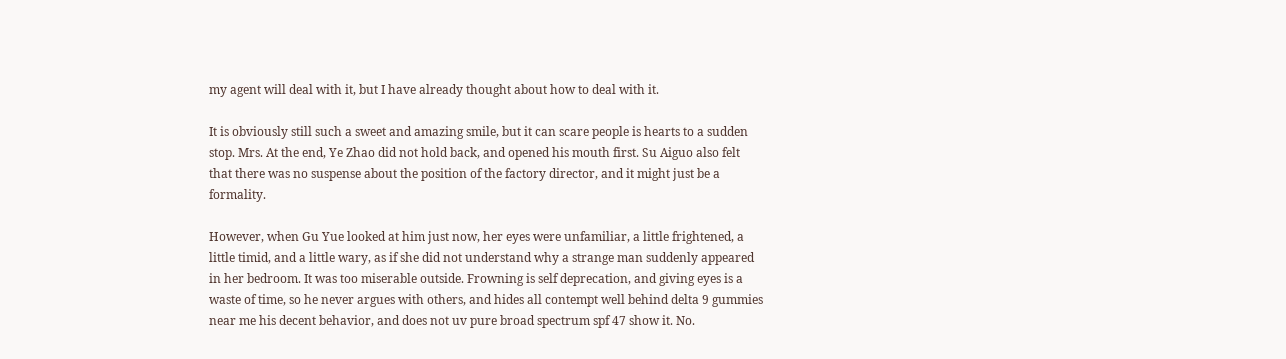my agent will deal with it, but I have already thought about how to deal with it.

It is obviously still such a sweet and amazing smile, but it can scare people is hearts to a sudden stop. Mrs. At the end, Ye Zhao did not hold back, and opened his mouth first. Su Aiguo also felt that there was no suspense about the position of the factory director, and it might just be a formality.

However, when Gu Yue looked at him just now, her eyes were unfamiliar, a little frightened, a little timid, and a little wary, as if she did not understand why a strange man suddenly appeared in her bedroom. It was too miserable outside. Frowning is self deprecation, and giving eyes is a waste of time, so he never argues with others, and hides all contempt well behind delta 9 gummies near me his decent behavior, and does not uv pure broad spectrum spf 47 show it. No.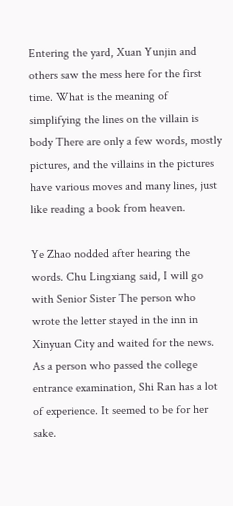Entering the yard, Xuan Yunjin and others saw the mess here for the first time. What is the meaning of simplifying the lines on the villain is body There are only a few words, mostly pictures, and the villains in the pictures have various moves and many lines, just like reading a book from heaven.

Ye Zhao nodded after hearing the words. Chu Lingxiang said, I will go with Senior Sister The person who wrote the letter stayed in the inn in Xinyuan City and waited for the news. As a person who passed the college entrance examination, Shi Ran has a lot of experience. It seemed to be for her sake.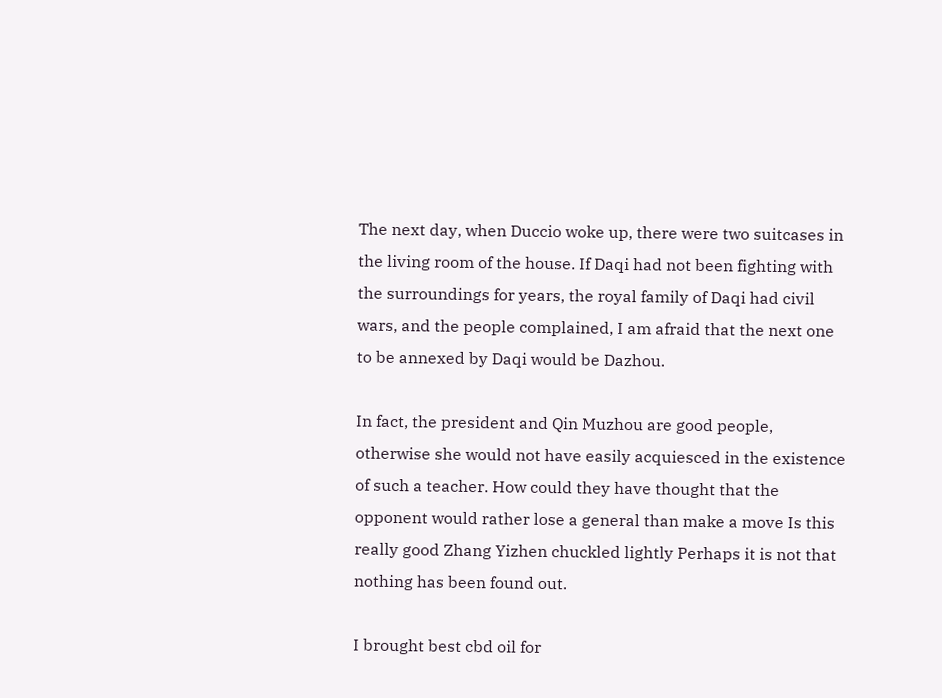The next day, when Duccio woke up, there were two suitcases in the living room of the house. If Daqi had not been fighting with the surroundings for years, the royal family of Daqi had civil wars, and the people complained, I am afraid that the next one to be annexed by Daqi would be Dazhou.

In fact, the president and Qin Muzhou are good people, otherwise she would not have easily acquiesced in the existence of such a teacher. How could they have thought that the opponent would rather lose a general than make a move Is this really good Zhang Yizhen chuckled lightly Perhaps it is not that nothing has been found out.

I brought best cbd oil for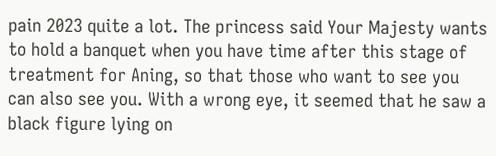pain 2023 quite a lot. The princess said Your Majesty wants to hold a banquet when you have time after this stage of treatment for Aning, so that those who want to see you can also see you. With a wrong eye, it seemed that he saw a black figure lying on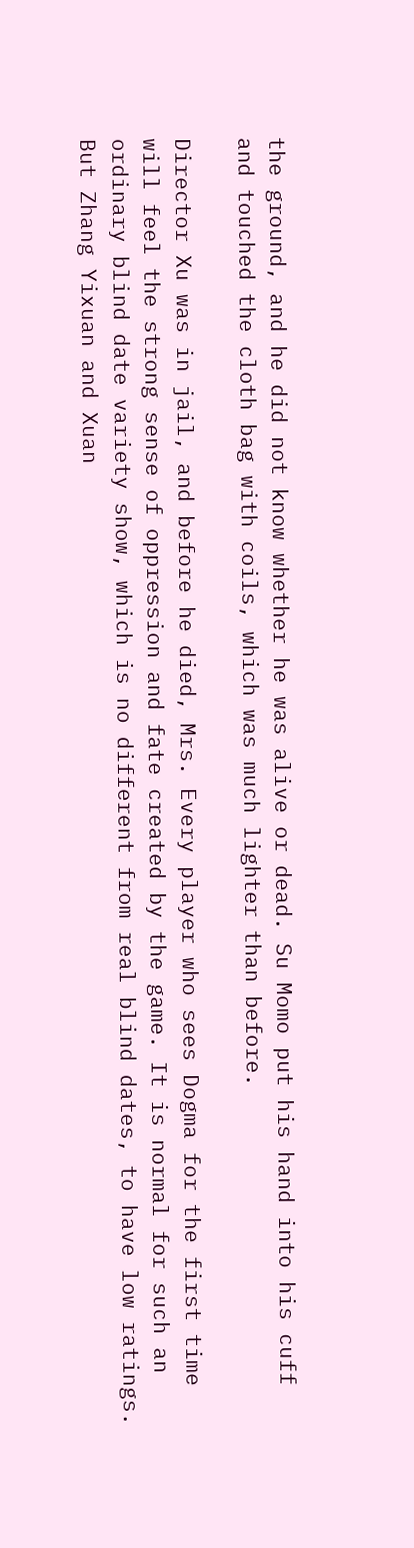the ground, and he did not know whether he was alive or dead. Su Momo put his hand into his cuff and touched the cloth bag with coils, which was much lighter than before.

Director Xu was in jail, and before he died, Mrs. Every player who sees Dogma for the first time will feel the strong sense of oppression and fate created by the game. It is normal for such an ordinary blind date variety show, which is no different from real blind dates, to have low ratings. But Zhang Yixuan and Xuan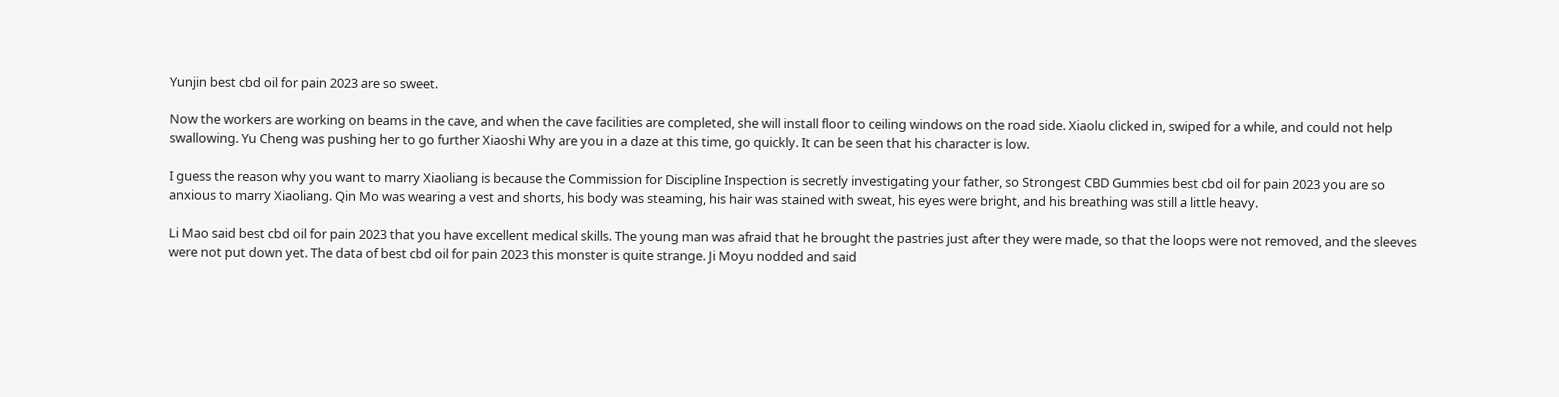Yunjin best cbd oil for pain 2023 are so sweet.

Now the workers are working on beams in the cave, and when the cave facilities are completed, she will install floor to ceiling windows on the road side. Xiaolu clicked in, swiped for a while, and could not help swallowing. Yu Cheng was pushing her to go further Xiaoshi Why are you in a daze at this time, go quickly. It can be seen that his character is low.

I guess the reason why you want to marry Xiaoliang is because the Commission for Discipline Inspection is secretly investigating your father, so Strongest CBD Gummies best cbd oil for pain 2023 you are so anxious to marry Xiaoliang. Qin Mo was wearing a vest and shorts, his body was steaming, his hair was stained with sweat, his eyes were bright, and his breathing was still a little heavy.

Li Mao said best cbd oil for pain 2023 that you have excellent medical skills. The young man was afraid that he brought the pastries just after they were made, so that the loops were not removed, and the sleeves were not put down yet. The data of best cbd oil for pain 2023 this monster is quite strange. Ji Moyu nodded and said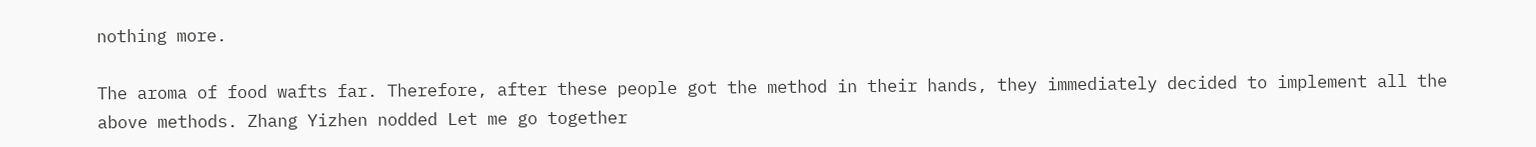nothing more.

The aroma of food wafts far. Therefore, after these people got the method in their hands, they immediately decided to implement all the above methods. Zhang Yizhen nodded Let me go together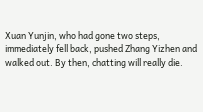Xuan Yunjin, who had gone two steps, immediately fell back, pushed Zhang Yizhen and walked out. By then, chatting will really die.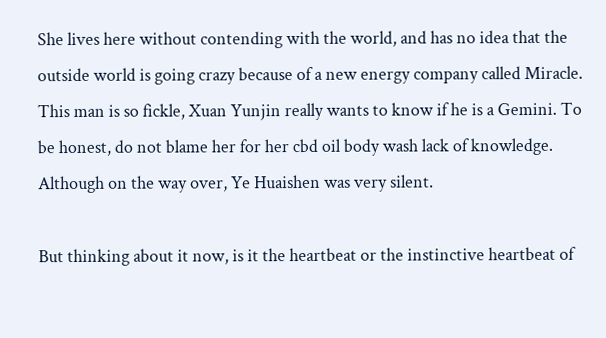She lives here without contending with the world, and has no idea that the outside world is going crazy because of a new energy company called Miracle. This man is so fickle, Xuan Yunjin really wants to know if he is a Gemini. To be honest, do not blame her for her cbd oil body wash lack of knowledge. Although on the way over, Ye Huaishen was very silent.

But thinking about it now, is it the heartbeat or the instinctive heartbeat of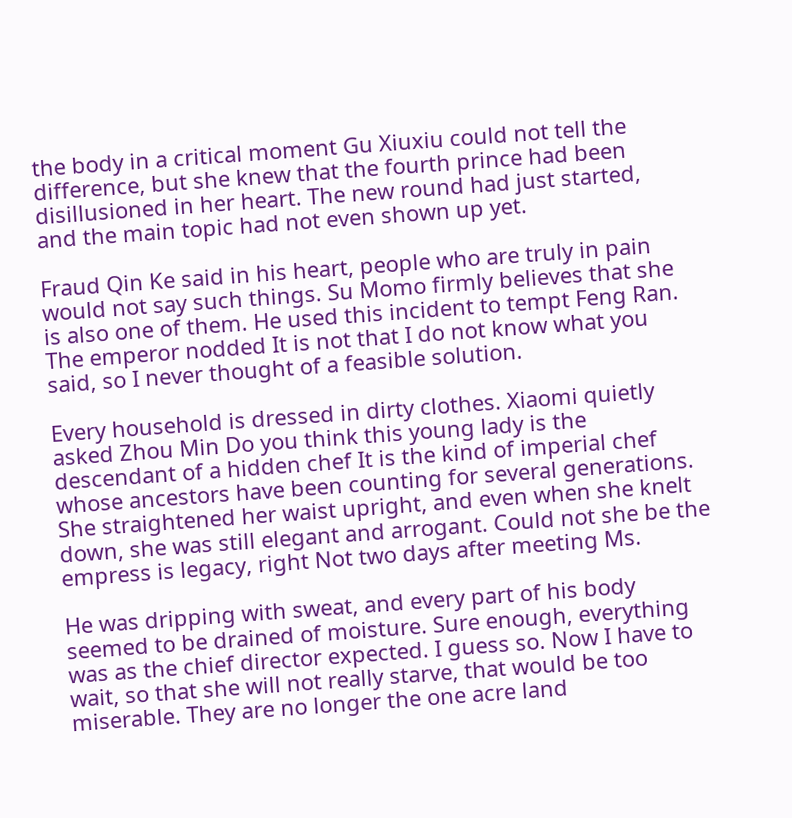the body in a critical moment Gu Xiuxiu could not tell the difference, but she knew that the fourth prince had been disillusioned in her heart. The new round had just started, and the main topic had not even shown up yet.

Fraud Qin Ke said in his heart, people who are truly in pain would not say such things. Su Momo firmly believes that she is also one of them. He used this incident to tempt Feng Ran. The emperor nodded It is not that I do not know what you said, so I never thought of a feasible solution.

Every household is dressed in dirty clothes. Xiaomi quietly asked Zhou Min Do you think this young lady is the descendant of a hidden chef It is the kind of imperial chef whose ancestors have been counting for several generations. She straightened her waist upright, and even when she knelt down, she was still elegant and arrogant. Could not she be the empress is legacy, right Not two days after meeting Ms.

He was dripping with sweat, and every part of his body seemed to be drained of moisture. Sure enough, everything was as the chief director expected. I guess so. Now I have to wait, so that she will not really starve, that would be too miserable. They are no longer the one acre land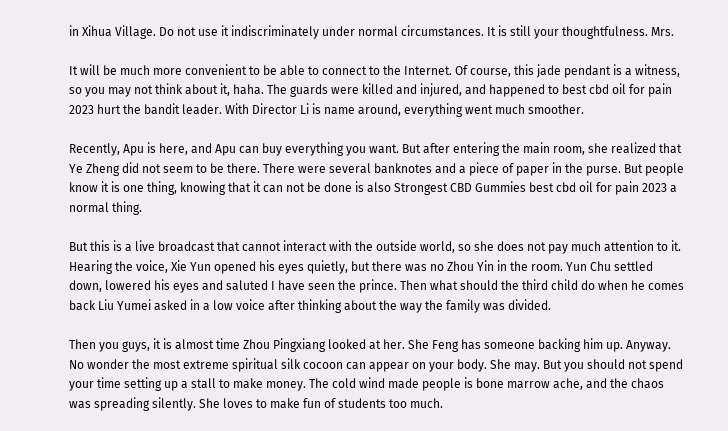in Xihua Village. Do not use it indiscriminately under normal circumstances. It is still your thoughtfulness. Mrs.

It will be much more convenient to be able to connect to the Internet. Of course, this jade pendant is a witness, so you may not think about it, haha. The guards were killed and injured, and happened to best cbd oil for pain 2023 hurt the bandit leader. With Director Li is name around, everything went much smoother.

Recently, Apu is here, and Apu can buy everything you want. But after entering the main room, she realized that Ye Zheng did not seem to be there. There were several banknotes and a piece of paper in the purse. But people know it is one thing, knowing that it can not be done is also Strongest CBD Gummies best cbd oil for pain 2023 a normal thing.

But this is a live broadcast that cannot interact with the outside world, so she does not pay much attention to it. Hearing the voice, Xie Yun opened his eyes quietly, but there was no Zhou Yin in the room. Yun Chu settled down, lowered his eyes and saluted I have seen the prince. Then what should the third child do when he comes back Liu Yumei asked in a low voice after thinking about the way the family was divided.

Then you guys, it is almost time Zhou Pingxiang looked at her. She Feng has someone backing him up. Anyway. No wonder the most extreme spiritual silk cocoon can appear on your body. She may. But you should not spend your time setting up a stall to make money. The cold wind made people is bone marrow ache, and the chaos was spreading silently. She loves to make fun of students too much.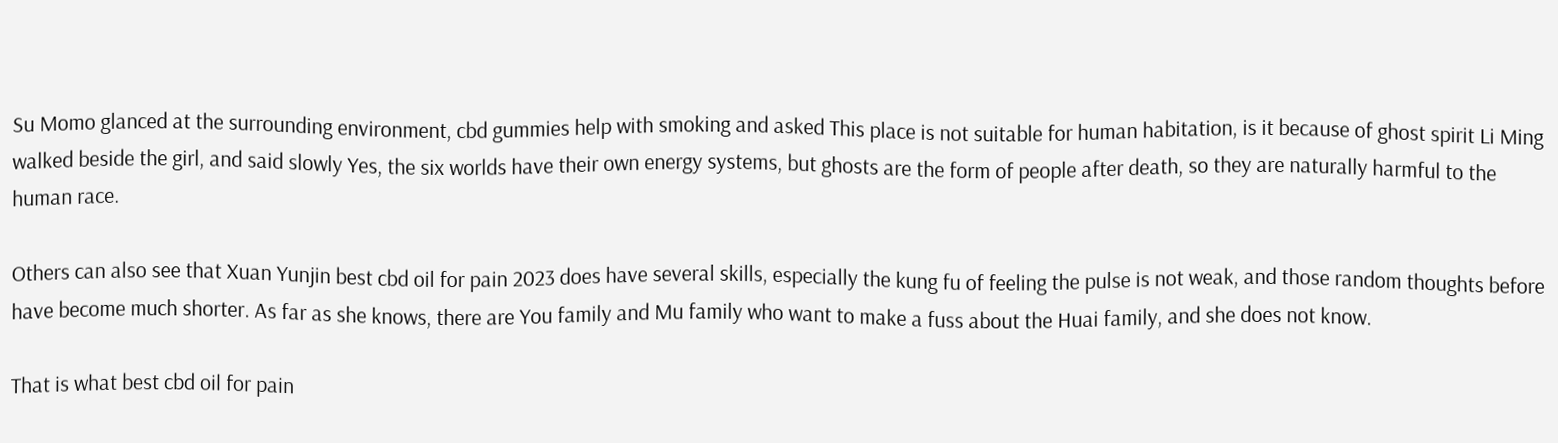Su Momo glanced at the surrounding environment, cbd gummies help with smoking and asked This place is not suitable for human habitation, is it because of ghost spirit Li Ming walked beside the girl, and said slowly Yes, the six worlds have their own energy systems, but ghosts are the form of people after death, so they are naturally harmful to the human race.

Others can also see that Xuan Yunjin best cbd oil for pain 2023 does have several skills, especially the kung fu of feeling the pulse is not weak, and those random thoughts before have become much shorter. As far as she knows, there are You family and Mu family who want to make a fuss about the Huai family, and she does not know.

That is what best cbd oil for pain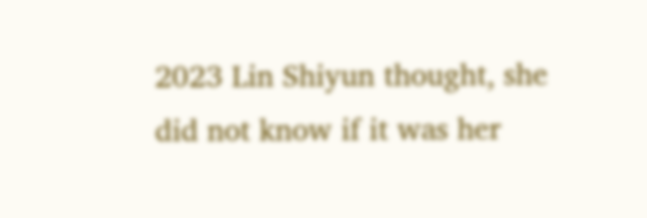2023 Lin Shiyun thought, she did not know if it was her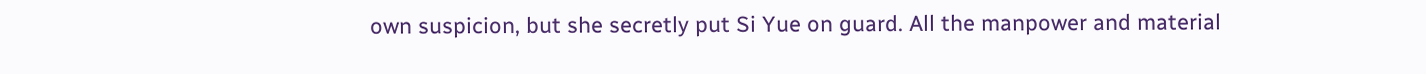own suspicion, but she secretly put Si Yue on guard. All the manpower and material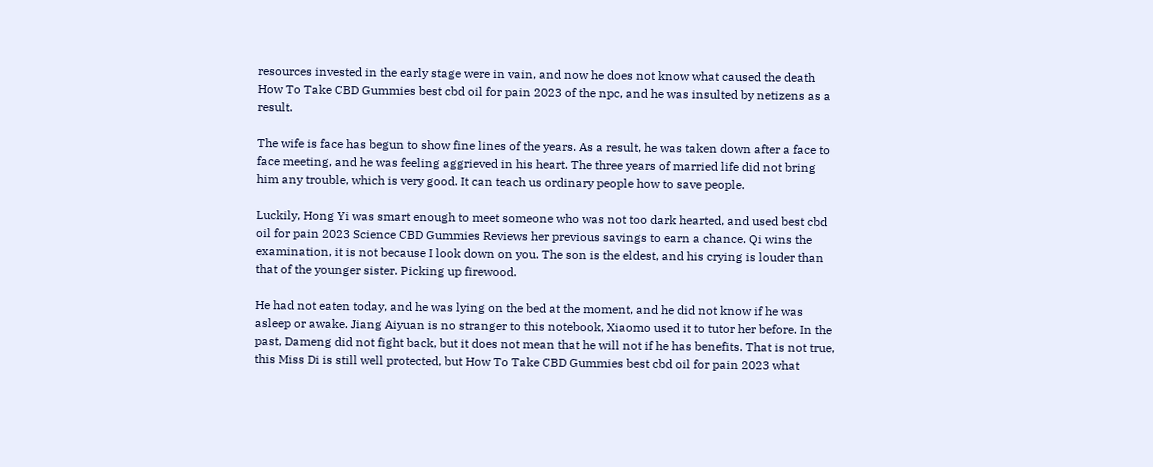resources invested in the early stage were in vain, and now he does not know what caused the death How To Take CBD Gummies best cbd oil for pain 2023 of the npc, and he was insulted by netizens as a result.

The wife is face has begun to show fine lines of the years. As a result, he was taken down after a face to face meeting, and he was feeling aggrieved in his heart. The three years of married life did not bring him any trouble, which is very good. It can teach us ordinary people how to save people.

Luckily, Hong Yi was smart enough to meet someone who was not too dark hearted, and used best cbd oil for pain 2023 Science CBD Gummies Reviews her previous savings to earn a chance. Qi wins the examination, it is not because I look down on you. The son is the eldest, and his crying is louder than that of the younger sister. Picking up firewood.

He had not eaten today, and he was lying on the bed at the moment, and he did not know if he was asleep or awake. Jiang Aiyuan is no stranger to this notebook, Xiaomo used it to tutor her before. In the past, Dameng did not fight back, but it does not mean that he will not if he has benefits. That is not true, this Miss Di is still well protected, but How To Take CBD Gummies best cbd oil for pain 2023 what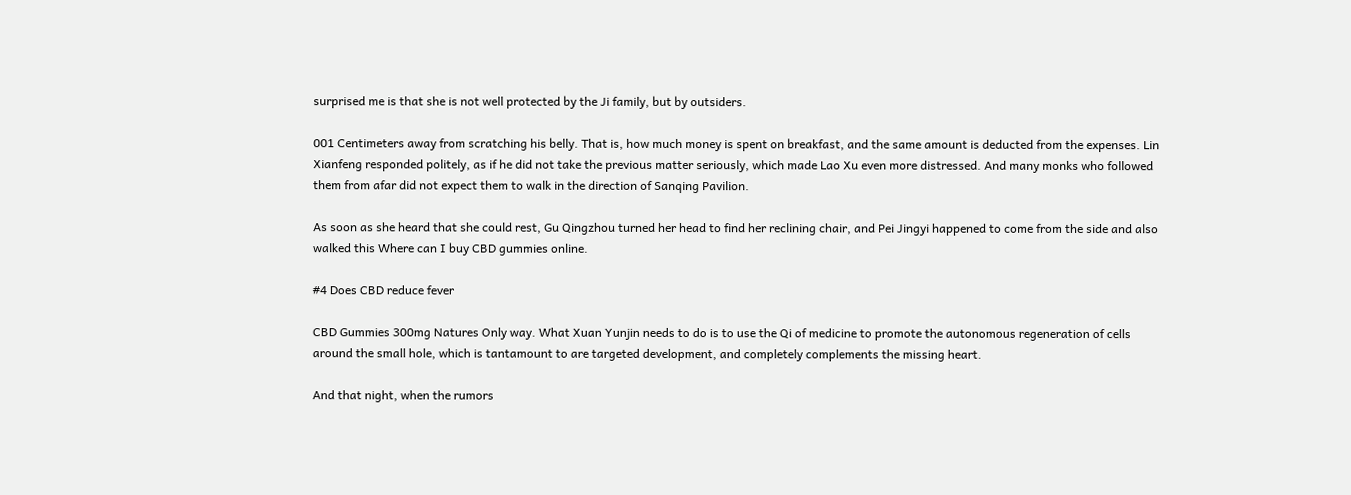surprised me is that she is not well protected by the Ji family, but by outsiders.

001 Centimeters away from scratching his belly. That is, how much money is spent on breakfast, and the same amount is deducted from the expenses. Lin Xianfeng responded politely, as if he did not take the previous matter seriously, which made Lao Xu even more distressed. And many monks who followed them from afar did not expect them to walk in the direction of Sanqing Pavilion.

As soon as she heard that she could rest, Gu Qingzhou turned her head to find her reclining chair, and Pei Jingyi happened to come from the side and also walked this Where can I buy CBD gummies online.

#4 Does CBD reduce fever

CBD Gummies 300mg Natures Only way. What Xuan Yunjin needs to do is to use the Qi of medicine to promote the autonomous regeneration of cells around the small hole, which is tantamount to are targeted development, and completely complements the missing heart.

And that night, when the rumors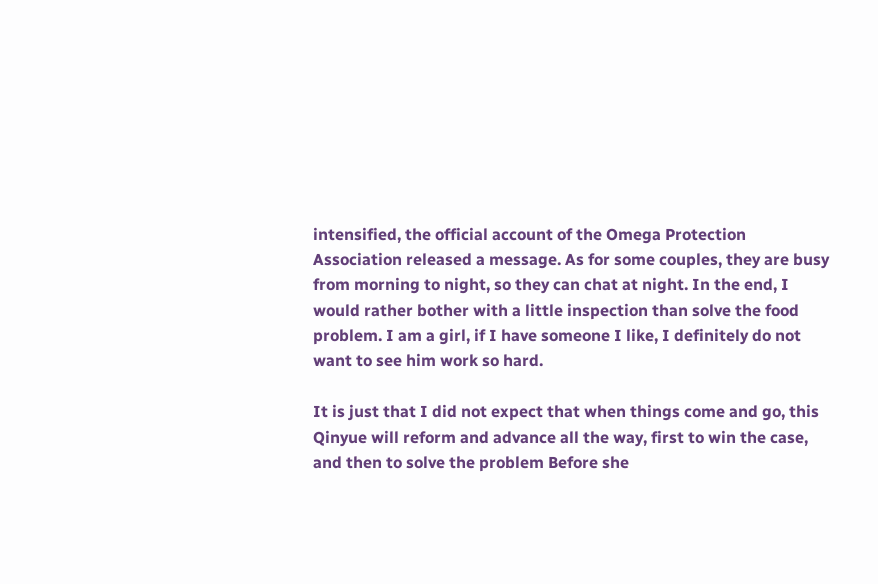intensified, the official account of the Omega Protection Association released a message. As for some couples, they are busy from morning to night, so they can chat at night. In the end, I would rather bother with a little inspection than solve the food problem. I am a girl, if I have someone I like, I definitely do not want to see him work so hard.

It is just that I did not expect that when things come and go, this Qinyue will reform and advance all the way, first to win the case, and then to solve the problem Before she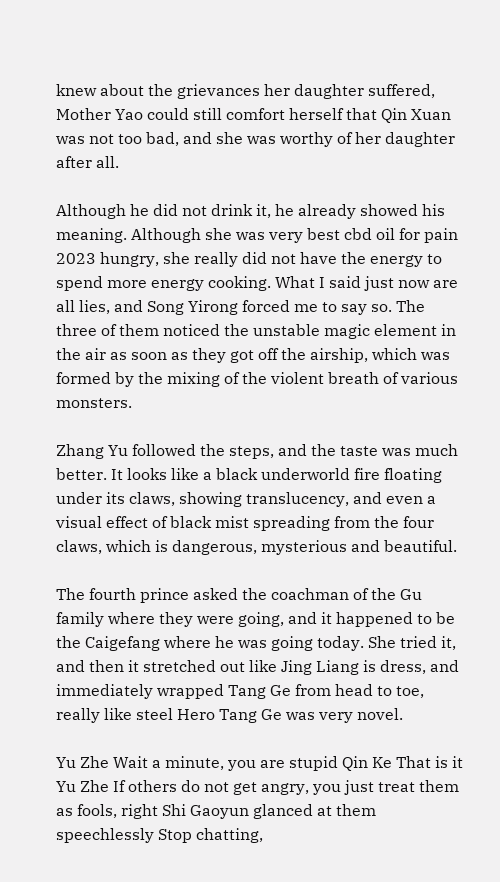knew about the grievances her daughter suffered, Mother Yao could still comfort herself that Qin Xuan was not too bad, and she was worthy of her daughter after all.

Although he did not drink it, he already showed his meaning. Although she was very best cbd oil for pain 2023 hungry, she really did not have the energy to spend more energy cooking. What I said just now are all lies, and Song Yirong forced me to say so. The three of them noticed the unstable magic element in the air as soon as they got off the airship, which was formed by the mixing of the violent breath of various monsters.

Zhang Yu followed the steps, and the taste was much better. It looks like a black underworld fire floating under its claws, showing translucency, and even a visual effect of black mist spreading from the four claws, which is dangerous, mysterious and beautiful.

The fourth prince asked the coachman of the Gu family where they were going, and it happened to be the Caigefang where he was going today. She tried it, and then it stretched out like Jing Liang is dress, and immediately wrapped Tang Ge from head to toe, really like steel Hero Tang Ge was very novel.

Yu Zhe Wait a minute, you are stupid Qin Ke That is it Yu Zhe If others do not get angry, you just treat them as fools, right Shi Gaoyun glanced at them speechlessly Stop chatting,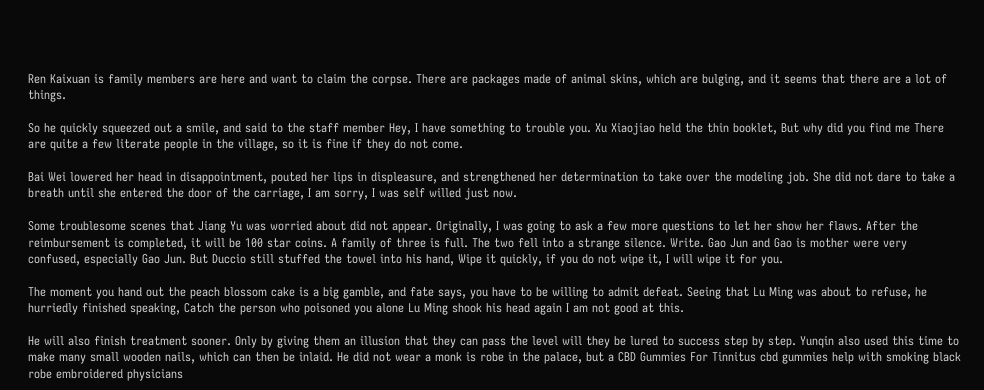Ren Kaixuan is family members are here and want to claim the corpse. There are packages made of animal skins, which are bulging, and it seems that there are a lot of things.

So he quickly squeezed out a smile, and said to the staff member Hey, I have something to trouble you. Xu Xiaojiao held the thin booklet, But why did you find me There are quite a few literate people in the village, so it is fine if they do not come.

Bai Wei lowered her head in disappointment, pouted her lips in displeasure, and strengthened her determination to take over the modeling job. She did not dare to take a breath until she entered the door of the carriage, I am sorry, I was self willed just now.

Some troublesome scenes that Jiang Yu was worried about did not appear. Originally, I was going to ask a few more questions to let her show her flaws. After the reimbursement is completed, it will be 100 star coins. A family of three is full. The two fell into a strange silence. Write. Gao Jun and Gao is mother were very confused, especially Gao Jun. But Duccio still stuffed the towel into his hand, Wipe it quickly, if you do not wipe it, I will wipe it for you.

The moment you hand out the peach blossom cake is a big gamble, and fate says, you have to be willing to admit defeat. Seeing that Lu Ming was about to refuse, he hurriedly finished speaking, Catch the person who poisoned you alone Lu Ming shook his head again I am not good at this.

He will also finish treatment sooner. Only by giving them an illusion that they can pass the level will they be lured to success step by step. Yunqin also used this time to make many small wooden nails, which can then be inlaid. He did not wear a monk is robe in the palace, but a CBD Gummies For Tinnitus cbd gummies help with smoking black robe embroidered physicians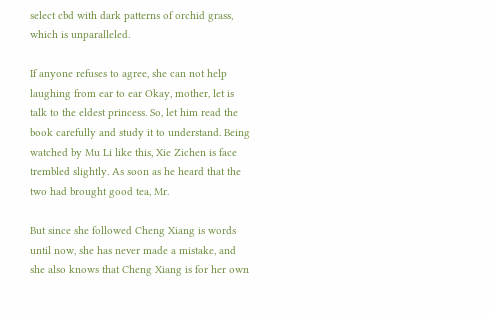select cbd with dark patterns of orchid grass, which is unparalleled.

If anyone refuses to agree, she can not help laughing from ear to ear Okay, mother, let is talk to the eldest princess. So, let him read the book carefully and study it to understand. Being watched by Mu Li like this, Xie Zichen is face trembled slightly. As soon as he heard that the two had brought good tea, Mr.

But since she followed Cheng Xiang is words until now, she has never made a mistake, and she also knows that Cheng Xiang is for her own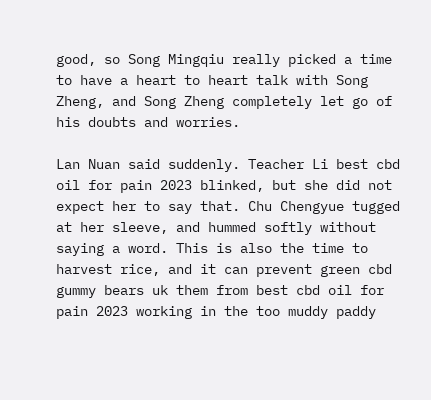good, so Song Mingqiu really picked a time to have a heart to heart talk with Song Zheng, and Song Zheng completely let go of his doubts and worries.

Lan Nuan said suddenly. Teacher Li best cbd oil for pain 2023 blinked, but she did not expect her to say that. Chu Chengyue tugged at her sleeve, and hummed softly without saying a word. This is also the time to harvest rice, and it can prevent green cbd gummy bears uk them from best cbd oil for pain 2023 working in the too muddy paddy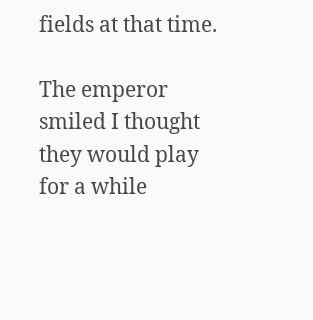fields at that time.

The emperor smiled I thought they would play for a while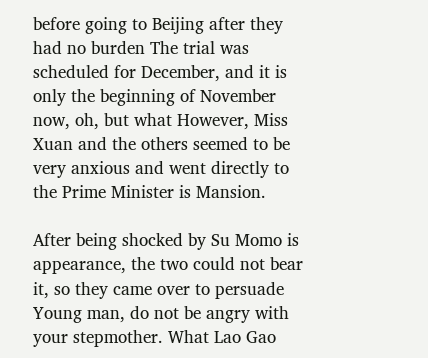before going to Beijing after they had no burden The trial was scheduled for December, and it is only the beginning of November now, oh, but what However, Miss Xuan and the others seemed to be very anxious and went directly to the Prime Minister is Mansion.

After being shocked by Su Momo is appearance, the two could not bear it, so they came over to persuade Young man, do not be angry with your stepmother. What Lao Gao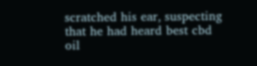scratched his ear, suspecting that he had heard best cbd oil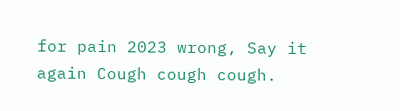for pain 2023 wrong, Say it again Cough cough cough.